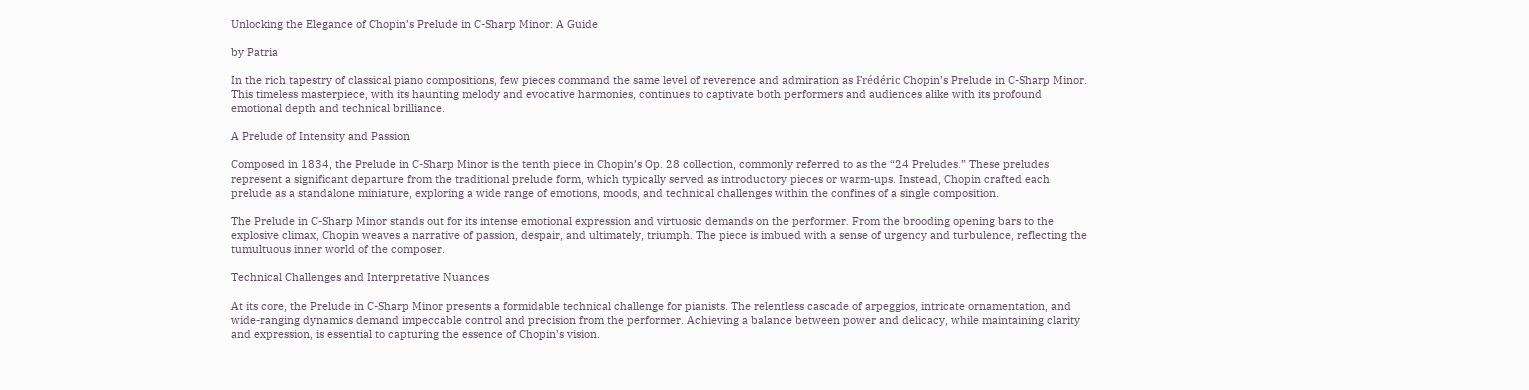Unlocking the Elegance of Chopin’s Prelude in C-Sharp Minor: A Guide

by Patria

In the rich tapestry of classical piano compositions, few pieces command the same level of reverence and admiration as Frédéric Chopin’s Prelude in C-Sharp Minor. This timeless masterpiece, with its haunting melody and evocative harmonies, continues to captivate both performers and audiences alike with its profound emotional depth and technical brilliance.

A Prelude of Intensity and Passion

Composed in 1834, the Prelude in C-Sharp Minor is the tenth piece in Chopin’s Op. 28 collection, commonly referred to as the “24 Preludes.” These preludes represent a significant departure from the traditional prelude form, which typically served as introductory pieces or warm-ups. Instead, Chopin crafted each prelude as a standalone miniature, exploring a wide range of emotions, moods, and technical challenges within the confines of a single composition.

The Prelude in C-Sharp Minor stands out for its intense emotional expression and virtuosic demands on the performer. From the brooding opening bars to the explosive climax, Chopin weaves a narrative of passion, despair, and ultimately, triumph. The piece is imbued with a sense of urgency and turbulence, reflecting the tumultuous inner world of the composer.

Technical Challenges and Interpretative Nuances

At its core, the Prelude in C-Sharp Minor presents a formidable technical challenge for pianists. The relentless cascade of arpeggios, intricate ornamentation, and wide-ranging dynamics demand impeccable control and precision from the performer. Achieving a balance between power and delicacy, while maintaining clarity and expression, is essential to capturing the essence of Chopin’s vision.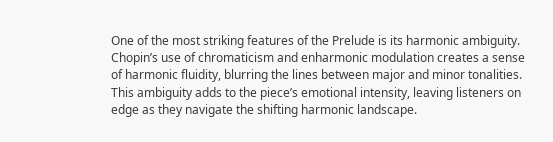One of the most striking features of the Prelude is its harmonic ambiguity. Chopin’s use of chromaticism and enharmonic modulation creates a sense of harmonic fluidity, blurring the lines between major and minor tonalities. This ambiguity adds to the piece’s emotional intensity, leaving listeners on edge as they navigate the shifting harmonic landscape.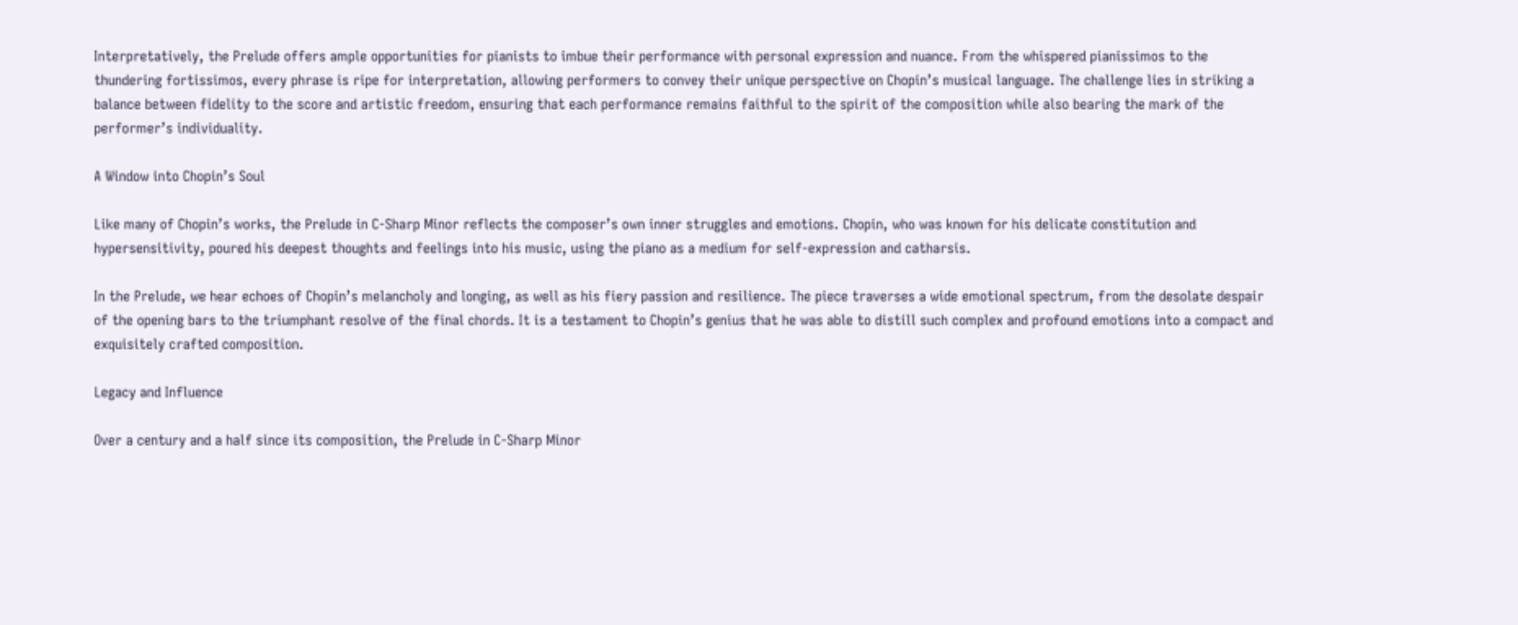Interpretatively, the Prelude offers ample opportunities for pianists to imbue their performance with personal expression and nuance. From the whispered pianissimos to the thundering fortissimos, every phrase is ripe for interpretation, allowing performers to convey their unique perspective on Chopin’s musical language. The challenge lies in striking a balance between fidelity to the score and artistic freedom, ensuring that each performance remains faithful to the spirit of the composition while also bearing the mark of the performer’s individuality.

A Window into Chopin’s Soul

Like many of Chopin’s works, the Prelude in C-Sharp Minor reflects the composer’s own inner struggles and emotions. Chopin, who was known for his delicate constitution and hypersensitivity, poured his deepest thoughts and feelings into his music, using the piano as a medium for self-expression and catharsis.

In the Prelude, we hear echoes of Chopin’s melancholy and longing, as well as his fiery passion and resilience. The piece traverses a wide emotional spectrum, from the desolate despair of the opening bars to the triumphant resolve of the final chords. It is a testament to Chopin’s genius that he was able to distill such complex and profound emotions into a compact and exquisitely crafted composition.

Legacy and Influence

Over a century and a half since its composition, the Prelude in C-Sharp Minor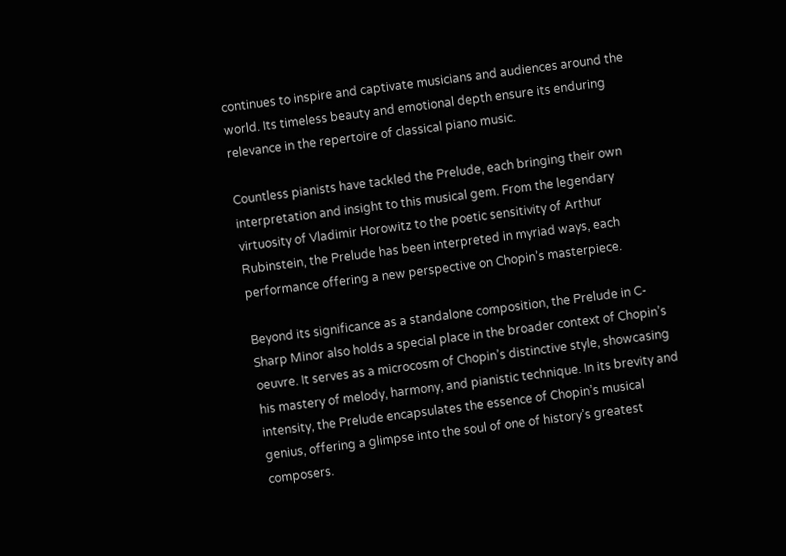continues to inspire and captivate musicians and audiences around the world. Its timeless beauty and emotional depth ensure its enduring relevance in the repertoire of classical piano music.

Countless pianists have tackled the Prelude, each bringing their own interpretation and insight to this musical gem. From the legendary virtuosity of Vladimir Horowitz to the poetic sensitivity of Arthur Rubinstein, the Prelude has been interpreted in myriad ways, each performance offering a new perspective on Chopin’s masterpiece.

Beyond its significance as a standalone composition, the Prelude in C-Sharp Minor also holds a special place in the broader context of Chopin’s oeuvre. It serves as a microcosm of Chopin’s distinctive style, showcasing his mastery of melody, harmony, and pianistic technique. In its brevity and intensity, the Prelude encapsulates the essence of Chopin’s musical genius, offering a glimpse into the soul of one of history’s greatest composers.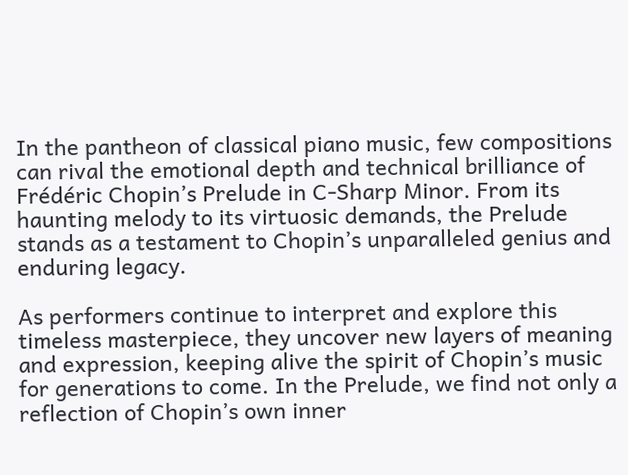In the pantheon of classical piano music, few compositions can rival the emotional depth and technical brilliance of Frédéric Chopin’s Prelude in C-Sharp Minor. From its haunting melody to its virtuosic demands, the Prelude stands as a testament to Chopin’s unparalleled genius and enduring legacy.

As performers continue to interpret and explore this timeless masterpiece, they uncover new layers of meaning and expression, keeping alive the spirit of Chopin’s music for generations to come. In the Prelude, we find not only a reflection of Chopin’s own inner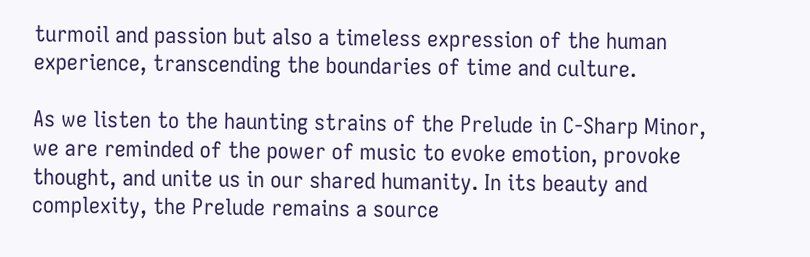turmoil and passion but also a timeless expression of the human experience, transcending the boundaries of time and culture.

As we listen to the haunting strains of the Prelude in C-Sharp Minor, we are reminded of the power of music to evoke emotion, provoke thought, and unite us in our shared humanity. In its beauty and complexity, the Prelude remains a source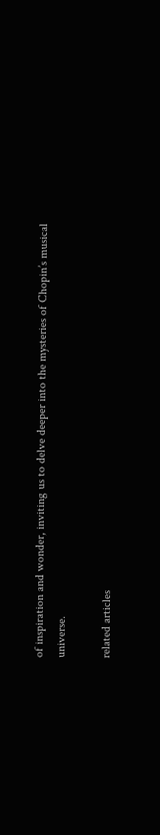of inspiration and wonder, inviting us to delve deeper into the mysteries of Chopin’s musical universe.

related articles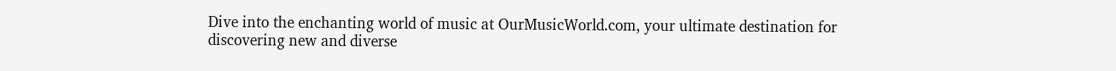Dive into the enchanting world of music at OurMusicWorld.com, your ultimate destination for discovering new and diverse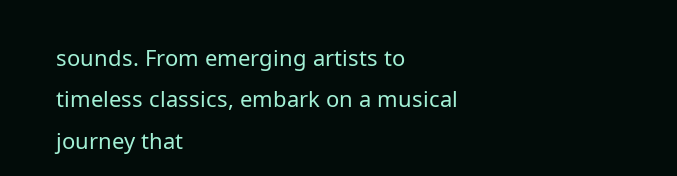sounds. From emerging artists to timeless classics, embark on a musical journey that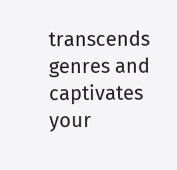transcends genres and captivates your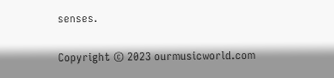senses.

Copyright © 2023 ourmusicworld.com